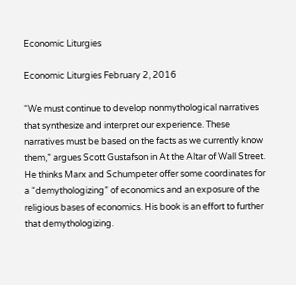Economic Liturgies

Economic Liturgies February 2, 2016

“We must continue to develop nonmythological narratives that synthesize and interpret our experience. These narratives must be based on the facts as we currently know them,” argues Scott Gustafson in At the Altar of Wall Street. He thinks Marx and Schumpeter offer some coordinates for a “demythologizing” of economics and an exposure of the religious bases of economics. His book is an effort to further that demythologizing.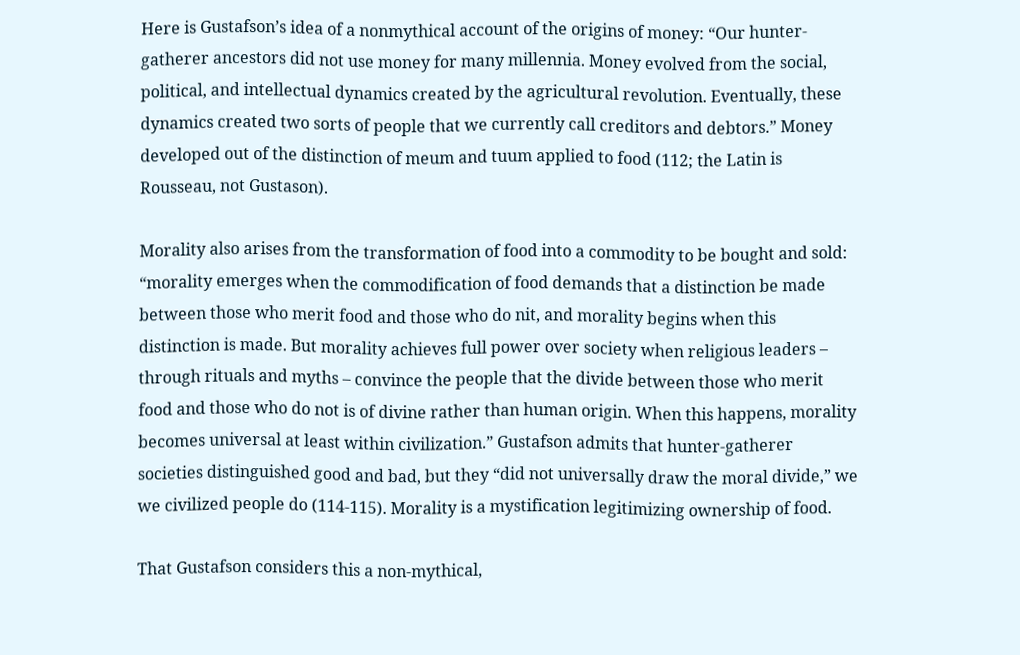Here is Gustafson’s idea of a nonmythical account of the origins of money: “Our hunter-gatherer ancestors did not use money for many millennia. Money evolved from the social, political, and intellectual dynamics created by the agricultural revolution. Eventually, these dynamics created two sorts of people that we currently call creditors and debtors.” Money developed out of the distinction of meum and tuum applied to food (112; the Latin is Rousseau, not Gustason).

Morality also arises from the transformation of food into a commodity to be bought and sold: “morality emerges when the commodification of food demands that a distinction be made between those who merit food and those who do nit, and morality begins when this distinction is made. But morality achieves full power over society when religious leaders – through rituals and myths – convince the people that the divide between those who merit food and those who do not is of divine rather than human origin. When this happens, morality becomes universal at least within civilization.” Gustafson admits that hunter-gatherer societies distinguished good and bad, but they “did not universally draw the moral divide,” we we civilized people do (114-115). Morality is a mystification legitimizing ownership of food.

That Gustafson considers this a non-mythical,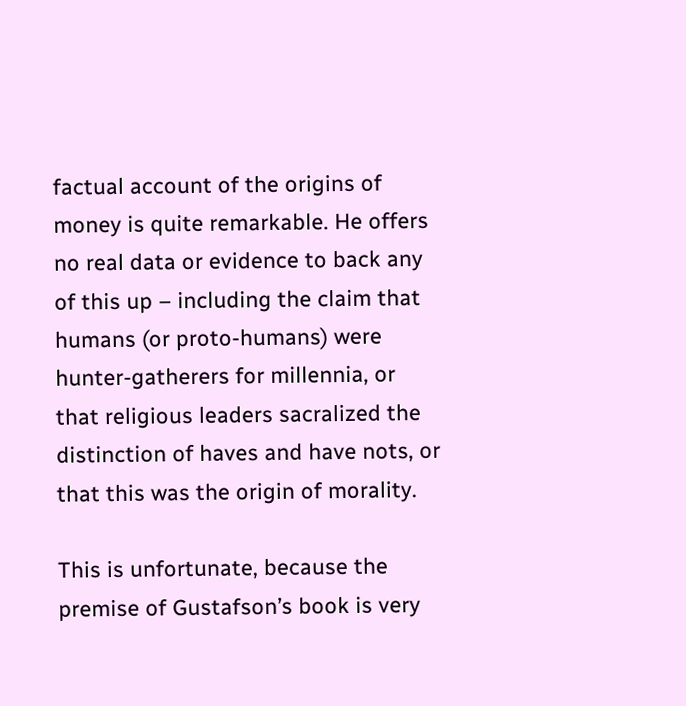factual account of the origins of money is quite remarkable. He offers no real data or evidence to back any of this up – including the claim that humans (or proto-humans) were hunter-gatherers for millennia, or that religious leaders sacralized the distinction of haves and have nots, or that this was the origin of morality.

This is unfortunate, because the premise of Gustafson’s book is very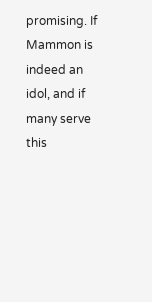promising. If Mammon is indeed an idol, and if many serve this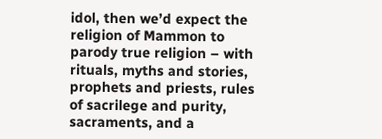idol, then we’d expect the religion of Mammon to parody true religion – with rituals, myths and stories, prophets and priests, rules of sacrilege and purity, sacraments, and a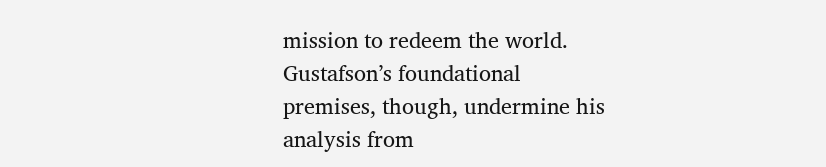mission to redeem the world. Gustafson’s foundational premises, though, undermine his analysis from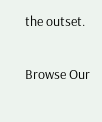the outset.

Browse Our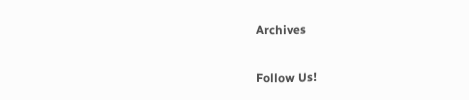Archives

Follow Us!